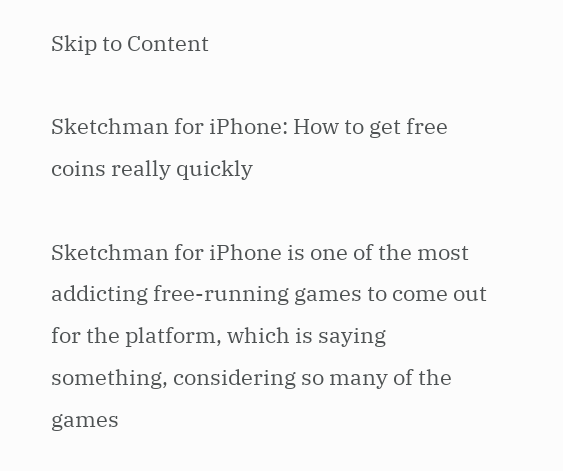Skip to Content

Sketchman for iPhone: How to get free coins really quickly

Sketchman for iPhone is one of the most addicting free-running games to come out for the platform, which is saying something, considering so many of the games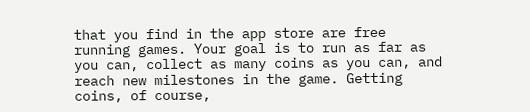that you find in the app store are free running games. Your goal is to run as far as you can, collect as many coins as you can, and reach new milestones in the game. Getting coins, of course,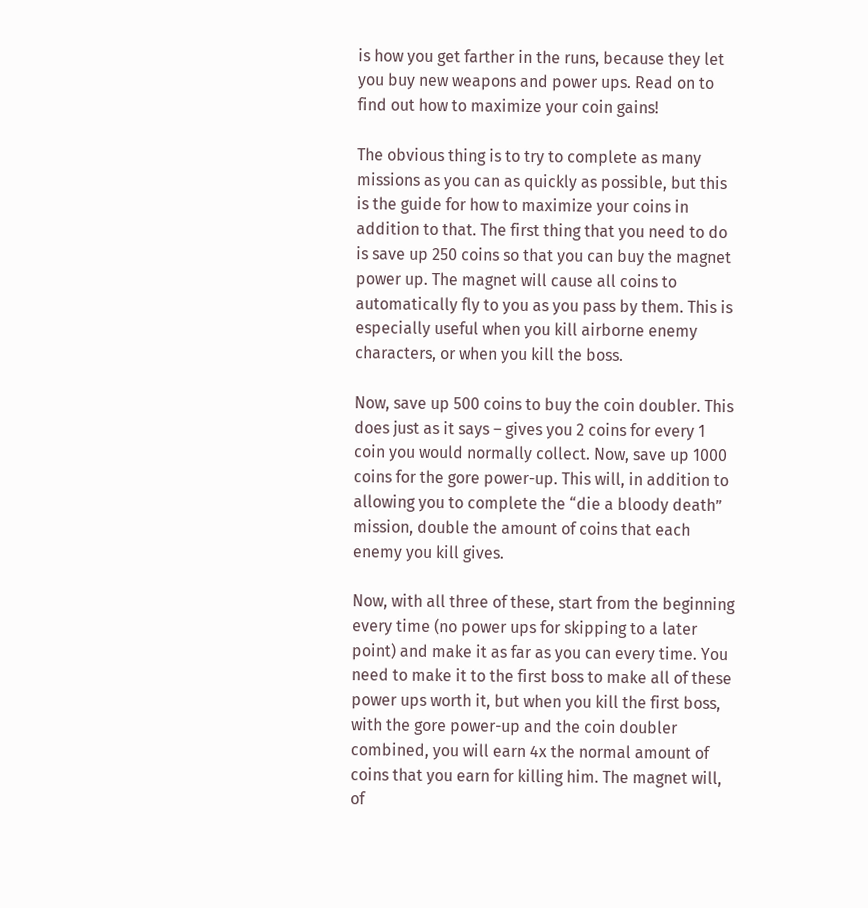is how you get farther in the runs, because they let you buy new weapons and power ups. Read on to find out how to maximize your coin gains!

The obvious thing is to try to complete as many missions as you can as quickly as possible, but this is the guide for how to maximize your coins in addition to that. The first thing that you need to do is save up 250 coins so that you can buy the magnet power up. The magnet will cause all coins to automatically fly to you as you pass by them. This is especially useful when you kill airborne enemy characters, or when you kill the boss.

Now, save up 500 coins to buy the coin doubler. This does just as it says – gives you 2 coins for every 1 coin you would normally collect. Now, save up 1000 coins for the gore power-up. This will, in addition to allowing you to complete the “die a bloody death” mission, double the amount of coins that each enemy you kill gives.

Now, with all three of these, start from the beginning every time (no power ups for skipping to a later point) and make it as far as you can every time. You need to make it to the first boss to make all of these power ups worth it, but when you kill the first boss, with the gore power-up and the coin doubler combined, you will earn 4x the normal amount of coins that you earn for killing him. The magnet will, of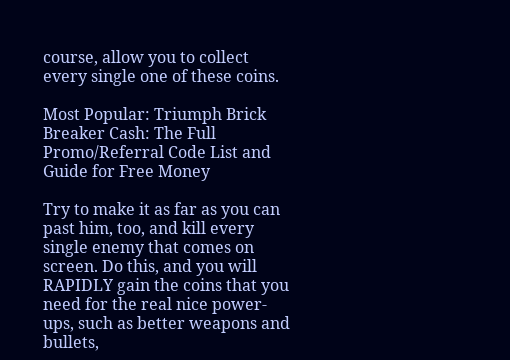course, allow you to collect every single one of these coins.

Most Popular: Triumph Brick Breaker Cash: The Full Promo/Referral Code List and Guide for Free Money

Try to make it as far as you can past him, too, and kill every single enemy that comes on screen. Do this, and you will RAPIDLY gain the coins that you need for the real nice power-ups, such as better weapons and bullets,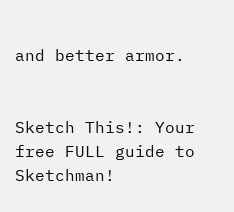and better armor.


Sketch This!: Your free FULL guide to Sketchman!